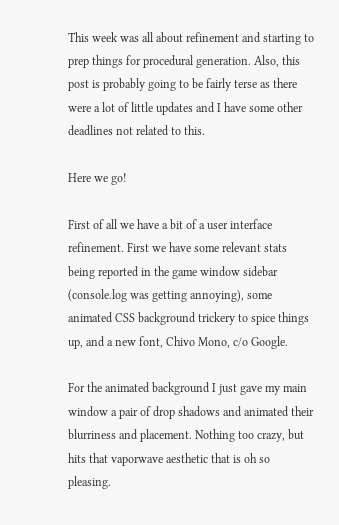This week was all about refinement and starting to prep things for procedural generation. Also, this post is probably going to be fairly terse as there were a lot of little updates and I have some other deadlines not related to this.

Here we go!

First of all we have a bit of a user interface refinement. First we have some relevant stats being reported in the game window sidebar (console.log was getting annoying), some animated CSS background trickery to spice things up, and a new font, Chivo Mono, c/o Google.

For the animated background I just gave my main window a pair of drop shadows and animated their blurriness and placement. Nothing too crazy, but hits that vaporwave aesthetic that is oh so pleasing.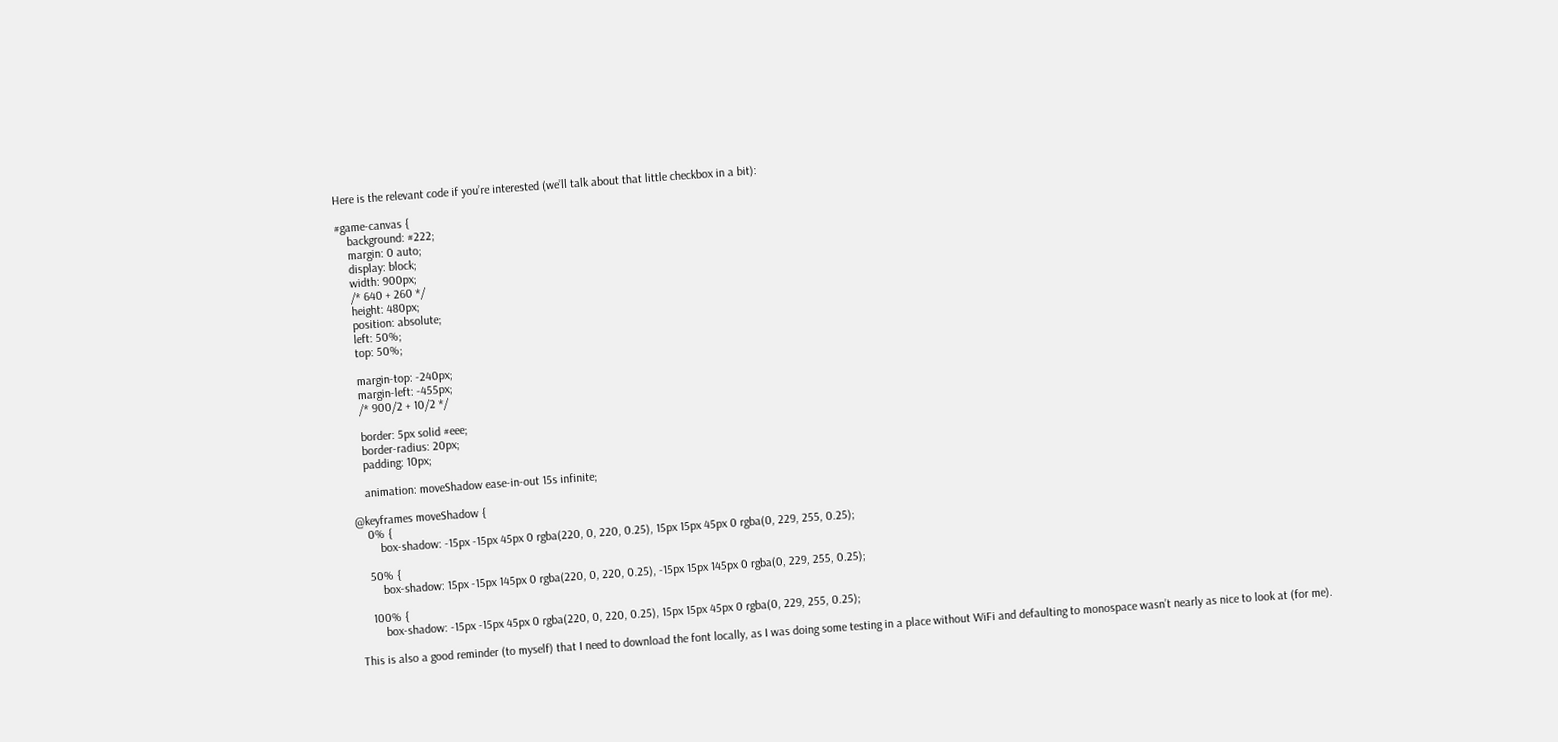Here is the relevant code if you’re interested (we’ll talk about that little checkbox in a bit):

#game-canvas {
    background: #222;
    margin: 0 auto;
    display: block;
    width: 900px;
    /* 640 + 260 */
    height: 480px;
    position: absolute;
    left: 50%;
    top: 50%;

    margin-top: -240px;
    margin-left: -455px;
    /* 900/2 + 10/2 */

    border: 5px solid #eee;
    border-radius: 20px;
    padding: 10px;

    animation: moveShadow ease-in-out 15s infinite;

@keyframes moveShadow {
    0% {
        box-shadow: -15px -15px 45px 0 rgba(220, 0, 220, 0.25), 15px 15px 45px 0 rgba(0, 229, 255, 0.25);

    50% {
        box-shadow: 15px -15px 145px 0 rgba(220, 0, 220, 0.25), -15px 15px 145px 0 rgba(0, 229, 255, 0.25);

    100% {
        box-shadow: -15px -15px 45px 0 rgba(220, 0, 220, 0.25), 15px 15px 45px 0 rgba(0, 229, 255, 0.25);

This is also a good reminder (to myself) that I need to download the font locally, as I was doing some testing in a place without WiFi and defaulting to monospace wasn’t nearly as nice to look at (for me).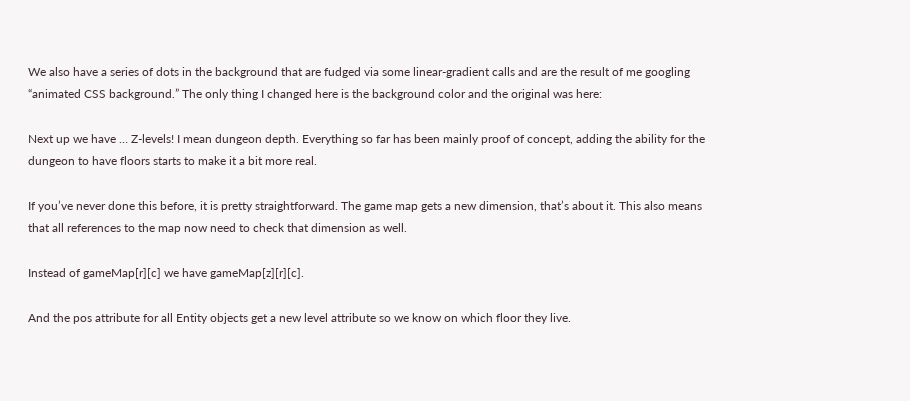We also have a series of dots in the background that are fudged via some linear-gradient calls and are the result of me googling “animated CSS background.” The only thing I changed here is the background color and the original was here:

Next up we have … Z-levels! I mean dungeon depth. Everything so far has been mainly proof of concept, adding the ability for the dungeon to have floors starts to make it a bit more real.

If you’ve never done this before, it is pretty straightforward. The game map gets a new dimension, that’s about it. This also means that all references to the map now need to check that dimension as well.

Instead of gameMap[r][c] we have gameMap[z][r][c].

And the pos attribute for all Entity objects get a new level attribute so we know on which floor they live.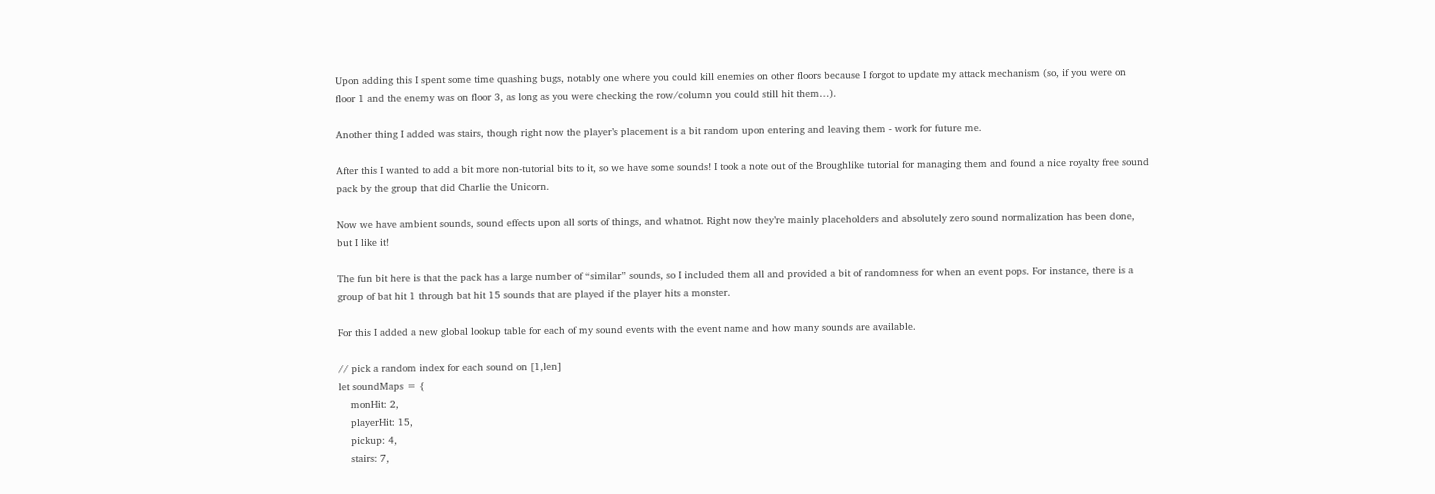Upon adding this I spent some time quashing bugs, notably one where you could kill enemies on other floors because I forgot to update my attack mechanism (so, if you were on floor 1 and the enemy was on floor 3, as long as you were checking the row/column you could still hit them…).

Another thing I added was stairs, though right now the player’s placement is a bit random upon entering and leaving them - work for future me.

After this I wanted to add a bit more non-tutorial bits to it, so we have some sounds! I took a note out of the Broughlike tutorial for managing them and found a nice royalty free sound pack by the group that did Charlie the Unicorn.

Now we have ambient sounds, sound effects upon all sorts of things, and whatnot. Right now they’re mainly placeholders and absolutely zero sound normalization has been done, but I like it!

The fun bit here is that the pack has a large number of “similar” sounds, so I included them all and provided a bit of randomness for when an event pops. For instance, there is a group of bat hit 1 through bat hit 15 sounds that are played if the player hits a monster.

For this I added a new global lookup table for each of my sound events with the event name and how many sounds are available.

// pick a random index for each sound on [1,len]
let soundMaps = {
    monHit: 2,
    playerHit: 15,
    pickup: 4,
    stairs: 7,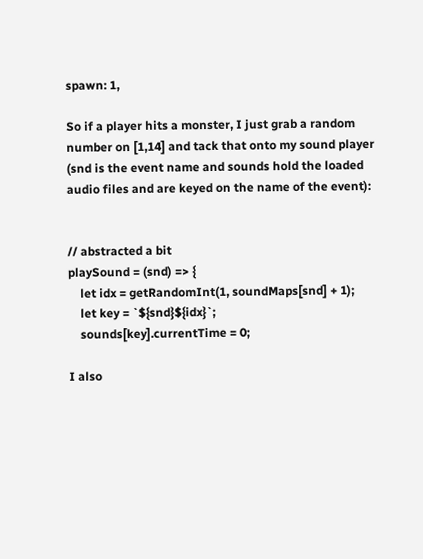spawn: 1,

So if a player hits a monster, I just grab a random number on [1,14] and tack that onto my sound player (snd is the event name and sounds hold the loaded audio files and are keyed on the name of the event):


// abstracted a bit
playSound = (snd) => {
    let idx = getRandomInt(1, soundMaps[snd] + 1);
    let key = `${snd}${idx}`;
    sounds[key].currentTime = 0;

I also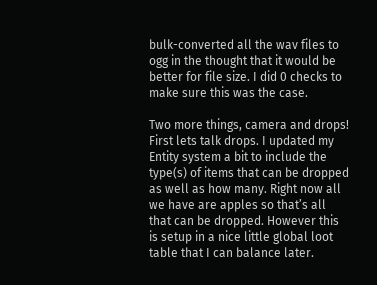bulk-converted all the wav files to ogg in the thought that it would be better for file size. I did 0 checks to make sure this was the case.

Two more things, camera and drops! First lets talk drops. I updated my Entity system a bit to include the type(s) of items that can be dropped as well as how many. Right now all we have are apples so that’s all that can be dropped. However this is setup in a nice little global loot table that I can balance later.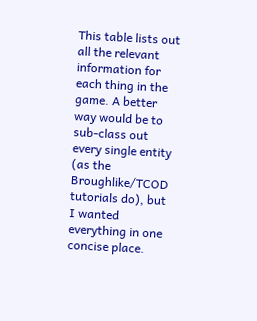This table lists out all the relevant information for each thing in the game. A better way would be to sub-class out every single entity (as the Broughlike/TCOD tutorials do), but I wanted everything in one concise place.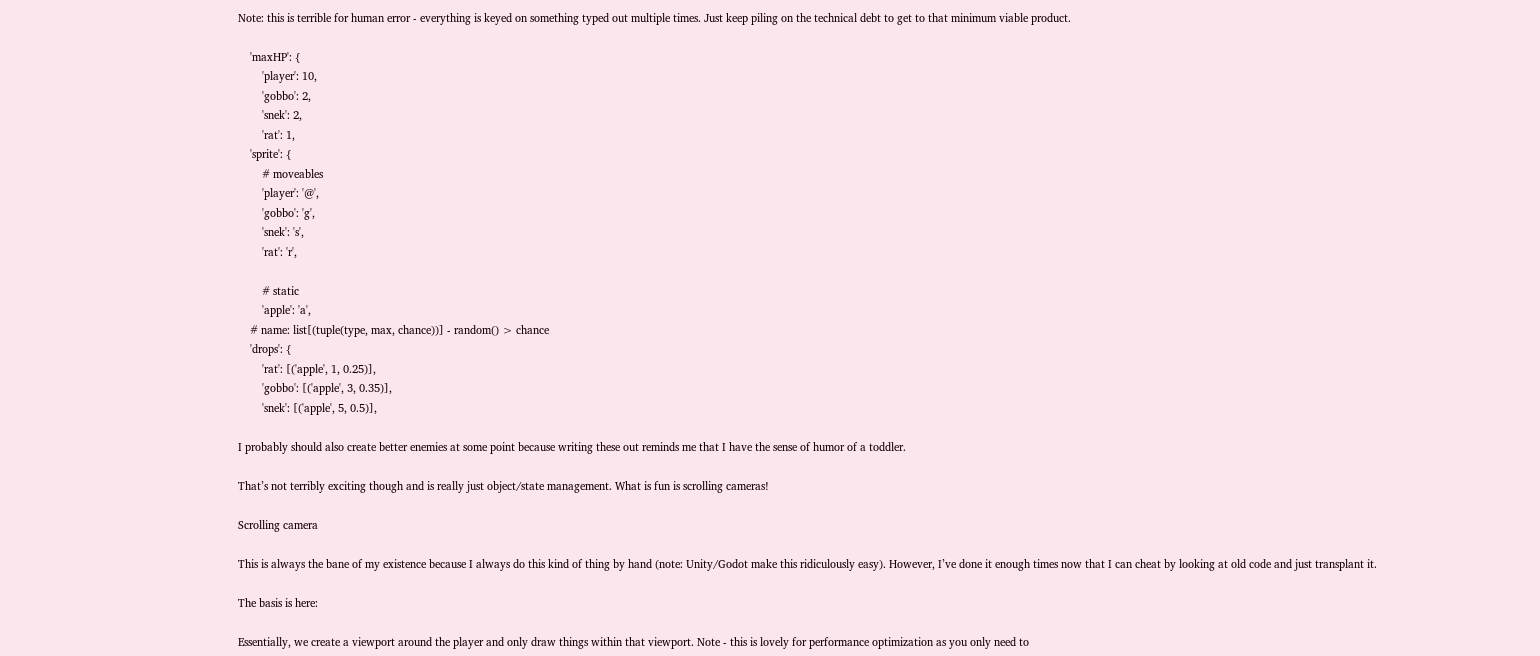Note: this is terrible for human error - everything is keyed on something typed out multiple times. Just keep piling on the technical debt to get to that minimum viable product.

    'maxHP': {
        'player': 10,
        'gobbo': 2,
        'snek': 2,
        'rat': 1,
    'sprite': {
        # moveables
        'player': '@',
        'gobbo': 'g',
        'snek': 's',
        'rat': 'r',

        # static
        'apple': 'a',
    # name: list[(tuple(type, max, chance))] - random() > chance
    'drops': {
        'rat': [('apple', 1, 0.25)],
        'gobbo': [('apple', 3, 0.35)],
        'snek': [('apple', 5, 0.5)],

I probably should also create better enemies at some point because writing these out reminds me that I have the sense of humor of a toddler.

That’s not terribly exciting though and is really just object/state management. What is fun is scrolling cameras!

Scrolling camera

This is always the bane of my existence because I always do this kind of thing by hand (note: Unity/Godot make this ridiculously easy). However, I’ve done it enough times now that I can cheat by looking at old code and just transplant it.

The basis is here:

Essentially, we create a viewport around the player and only draw things within that viewport. Note - this is lovely for performance optimization as you only need to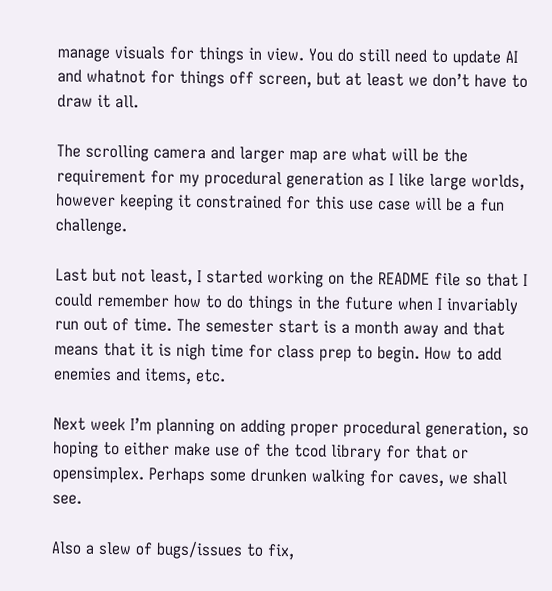manage visuals for things in view. You do still need to update AI and whatnot for things off screen, but at least we don’t have to draw it all.

The scrolling camera and larger map are what will be the requirement for my procedural generation as I like large worlds, however keeping it constrained for this use case will be a fun challenge.

Last but not least, I started working on the README file so that I could remember how to do things in the future when I invariably run out of time. The semester start is a month away and that means that it is nigh time for class prep to begin. How to add enemies and items, etc.

Next week I’m planning on adding proper procedural generation, so hoping to either make use of the tcod library for that or opensimplex. Perhaps some drunken walking for caves, we shall see.

Also a slew of bugs/issues to fix,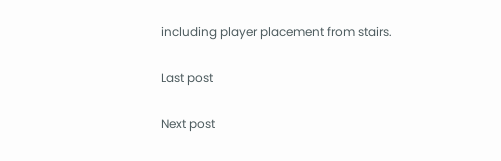including player placement from stairs.

Last post

Next post